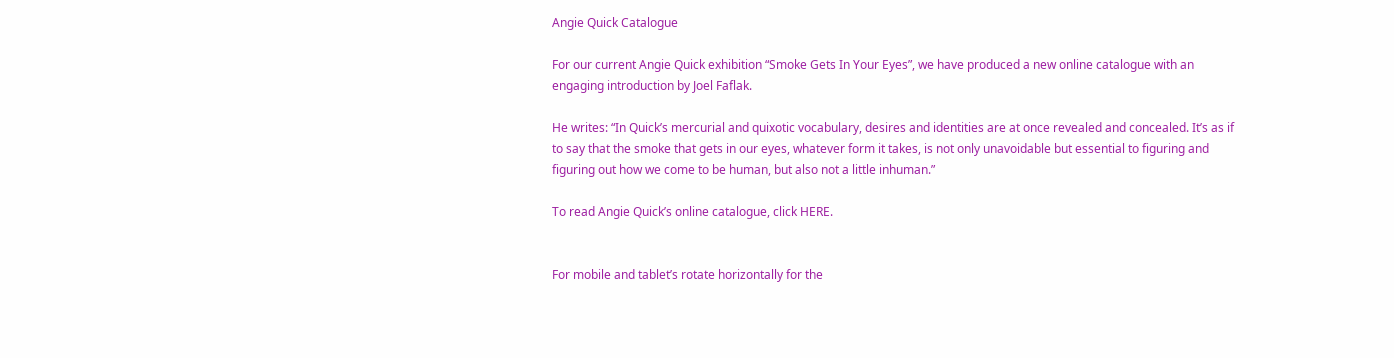Angie Quick Catalogue

For our current Angie Quick exhibition “Smoke Gets In Your Eyes”, we have produced a new online catalogue with an engaging introduction by Joel Faflak.

He writes: “In Quick’s mercurial and quixotic vocabulary, desires and identities are at once revealed and concealed. It’s as if to say that the smoke that gets in our eyes, whatever form it takes, is not only unavoidable but essential to figuring and figuring out how we come to be human, but also not a little inhuman.”

To read Angie Quick’s online catalogue, click HERE.


For mobile and tablet’s rotate horizontally for the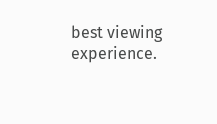best viewing experience.